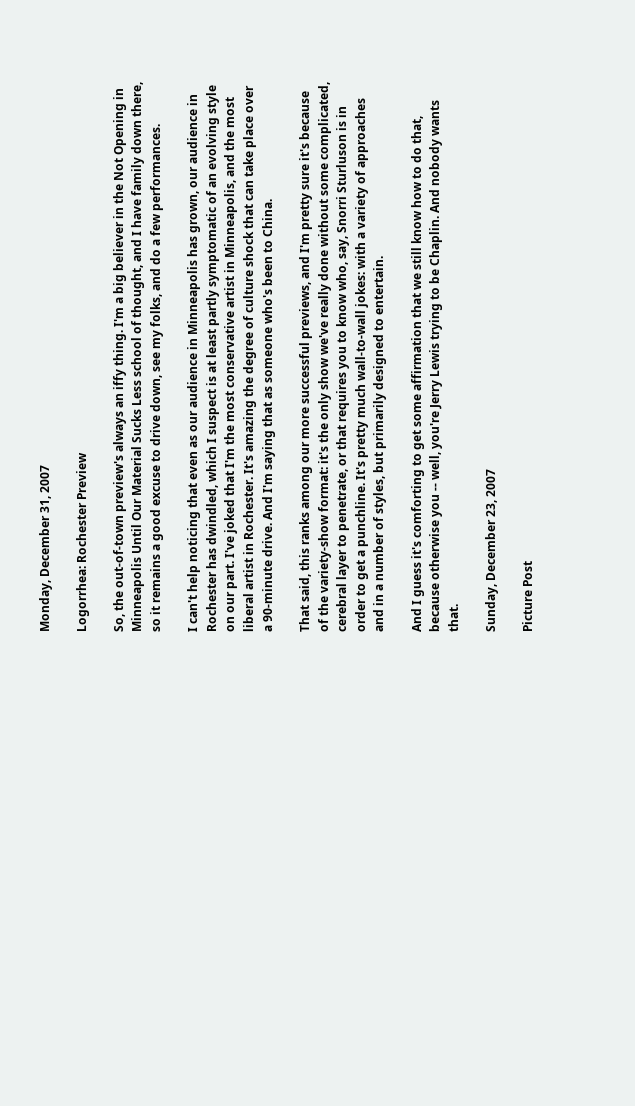Monday, December 31, 2007

Logorrhea: Rochester Preview

So, the out-of-town preview's always an iffy thing. I'm a big believer in the Not Opening in Minneapolis Until Our Material Sucks Less school of thought, and I have family down there, so it remains a good excuse to drive down, see my folks, and do a few performances.

I can't help noticing that even as our audience in Minneapolis has grown, our audience in Rochester has dwindled, which I suspect is at least partly symptomatic of an evolving style on our part. I've joked that I'm the most conservative artist in Minneapolis, and the most liberal artist in Rochester. It's amazing the degree of culture shock that can take place over a 90-minute drive. And I'm saying that as someone who's been to China.

That said, this ranks among our more successful previews, and I'm pretty sure it's because of the variety-show format: it's the only show we've really done without some complicated, cerebral layer to penetrate, or that requires you to know who, say, Snorri Sturluson is in order to get a punchline. It's pretty much wall-to-wall jokes: with a variety of approaches and in a number of styles, but primarily designed to entertain.

And I guess it's comforting to get some affirmation that we still know how to do that, because otherwise you -- well, you're Jerry Lewis trying to be Chaplin. And nobody wants that.

Sunday, December 23, 2007

Picture Post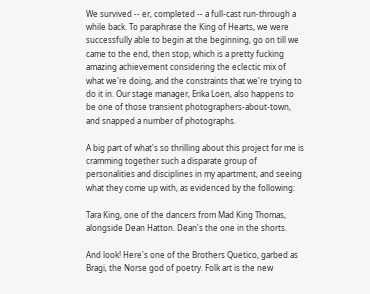We survived -- er, completed -- a full-cast run-through a while back. To paraphrase the King of Hearts, we were successfully able to begin at the beginning, go on till we came to the end, then stop, which is a pretty fucking amazing achievement considering the eclectic mix of what we're doing, and the constraints that we're trying to do it in. Our stage manager, Erika Loen, also happens to be one of those transient photographers-about-town, and snapped a number of photographs.

A big part of what's so thrilling about this project for me is cramming together such a disparate group of personalities and disciplines in my apartment, and seeing what they come up with, as evidenced by the following:

Tara King, one of the dancers from Mad King Thomas, alongside Dean Hatton. Dean's the one in the shorts.

And look! Here's one of the Brothers Quetico, garbed as Bragi, the Norse god of poetry. Folk art is the new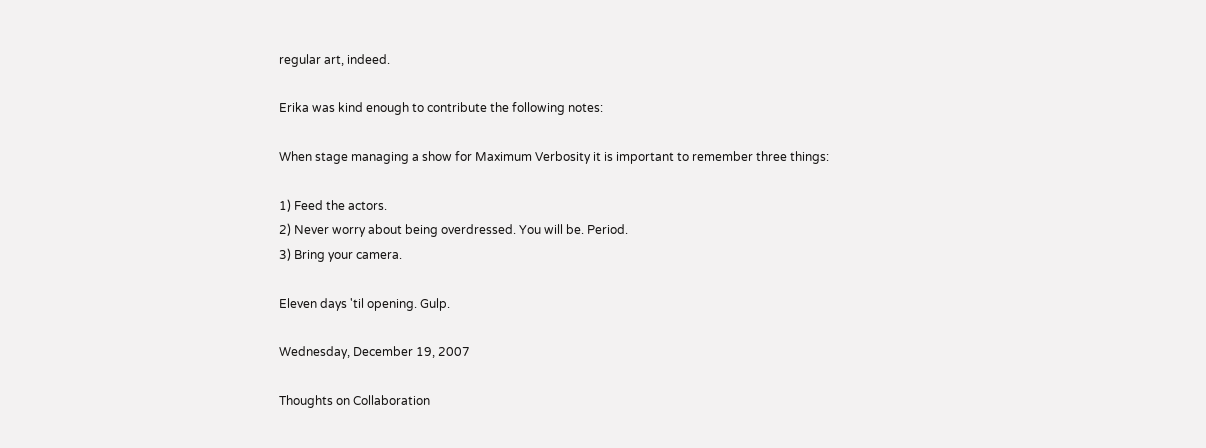regular art, indeed.

Erika was kind enough to contribute the following notes:

When stage managing a show for Maximum Verbosity it is important to remember three things:

1) Feed the actors.
2) Never worry about being overdressed. You will be. Period.
3) Bring your camera.

Eleven days 'til opening. Gulp.

Wednesday, December 19, 2007

Thoughts on Collaboration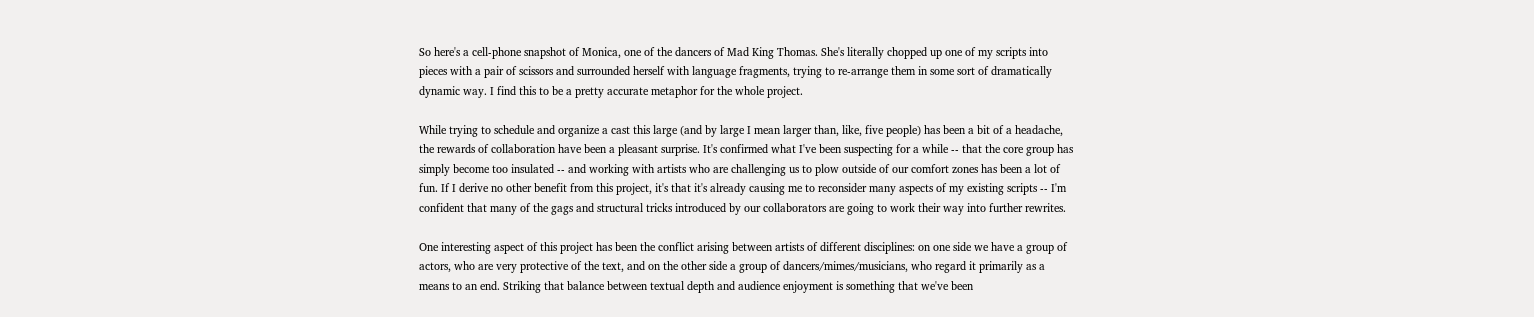So here's a cell-phone snapshot of Monica, one of the dancers of Mad King Thomas. She's literally chopped up one of my scripts into pieces with a pair of scissors and surrounded herself with language fragments, trying to re-arrange them in some sort of dramatically dynamic way. I find this to be a pretty accurate metaphor for the whole project.

While trying to schedule and organize a cast this large (and by large I mean larger than, like, five people) has been a bit of a headache, the rewards of collaboration have been a pleasant surprise. It's confirmed what I've been suspecting for a while -- that the core group has simply become too insulated -- and working with artists who are challenging us to plow outside of our comfort zones has been a lot of fun. If I derive no other benefit from this project, it's that it's already causing me to reconsider many aspects of my existing scripts -- I'm confident that many of the gags and structural tricks introduced by our collaborators are going to work their way into further rewrites.

One interesting aspect of this project has been the conflict arising between artists of different disciplines: on one side we have a group of actors, who are very protective of the text, and on the other side a group of dancers/mimes/musicians, who regard it primarily as a means to an end. Striking that balance between textual depth and audience enjoyment is something that we've been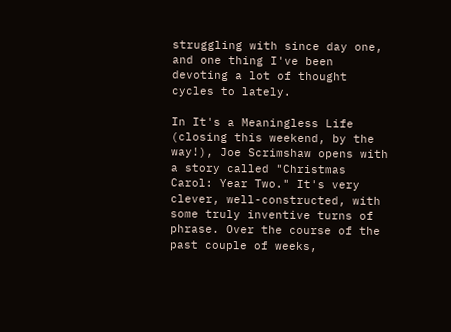struggling with since day one, and one thing I've been devoting a lot of thought cycles to lately.

In It's a Meaningless Life (closing this weekend, by the way!), Joe Scrimshaw opens with a story called "Christmas Carol: Year Two." It's very clever, well-constructed, with some truly inventive turns of phrase. Over the course of the past couple of weeks,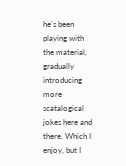he's been playing with the material, gradually introducing more scatalogical jokes here and there. Which I enjoy, but I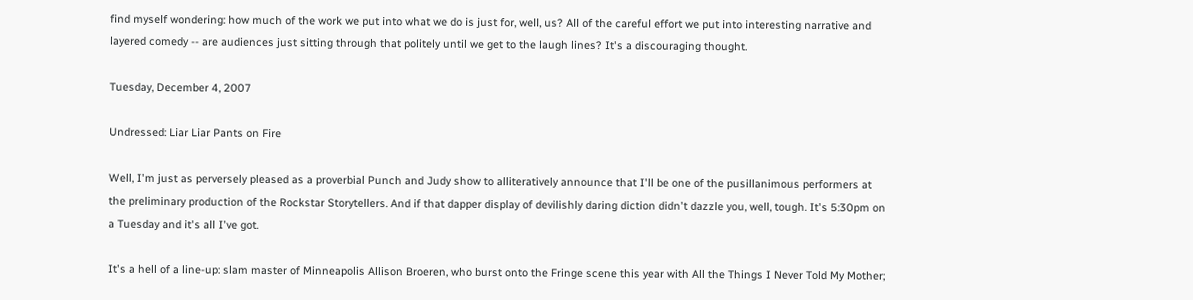find myself wondering: how much of the work we put into what we do is just for, well, us? All of the careful effort we put into interesting narrative and layered comedy -- are audiences just sitting through that politely until we get to the laugh lines? It's a discouraging thought.

Tuesday, December 4, 2007

Undressed: Liar Liar Pants on Fire

Well, I'm just as perversely pleased as a proverbial Punch and Judy show to alliteratively announce that I'll be one of the pusillanimous performers at the preliminary production of the Rockstar Storytellers. And if that dapper display of devilishly daring diction didn't dazzle you, well, tough. It's 5:30pm on a Tuesday and it's all I've got.

It's a hell of a line-up: slam master of Minneapolis Allison Broeren, who burst onto the Fringe scene this year with All the Things I Never Told My Mother;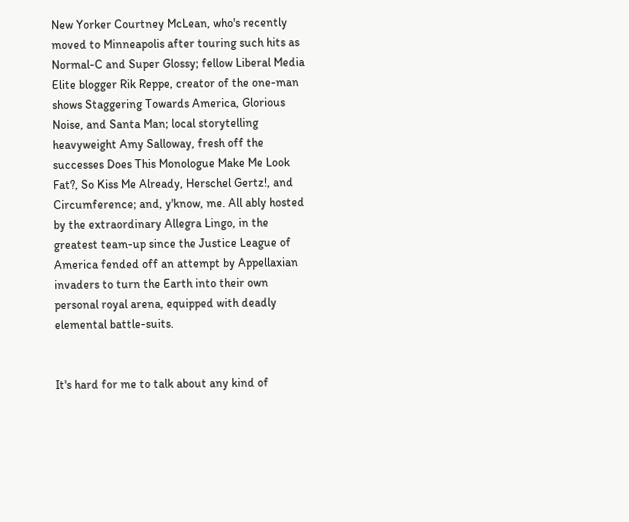New Yorker Courtney McLean, who's recently moved to Minneapolis after touring such hits as Normal-C and Super Glossy; fellow Liberal Media Elite blogger Rik Reppe, creator of the one-man shows Staggering Towards America, Glorious Noise, and Santa Man; local storytelling heavyweight Amy Salloway, fresh off the successes Does This Monologue Make Me Look Fat?, So Kiss Me Already, Herschel Gertz!, and Circumference; and, y'know, me. All ably hosted by the extraordinary Allegra Lingo, in the greatest team-up since the Justice League of America fended off an attempt by Appellaxian invaders to turn the Earth into their own personal royal arena, equipped with deadly elemental battle-suits.


It's hard for me to talk about any kind of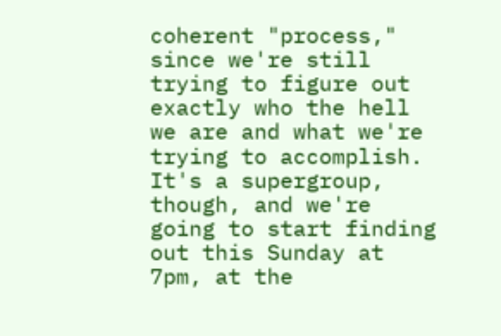coherent "process," since we're still trying to figure out exactly who the hell we are and what we're trying to accomplish. It's a supergroup, though, and we're going to start finding out this Sunday at 7pm, at the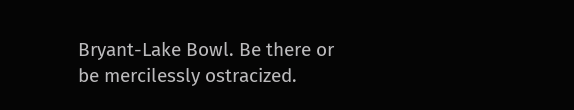Bryant-Lake Bowl. Be there or be mercilessly ostracized.